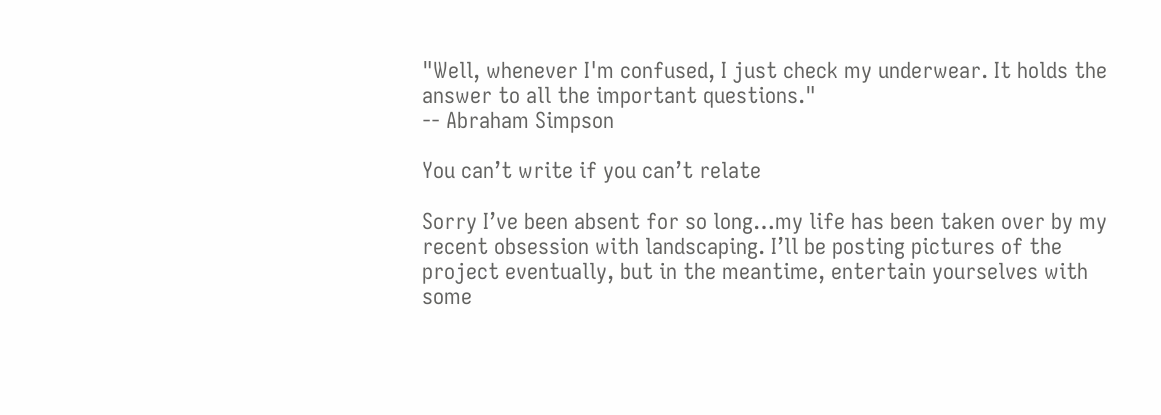"Well, whenever I'm confused, I just check my underwear. It holds the answer to all the important questions."
-- Abraham Simpson

You can’t write if you can’t relate

Sorry I’ve been absent for so long…my life has been taken over by my recent obsession with landscaping. I’ll be posting pictures of the project eventually, but in the meantime, entertain yourselves with some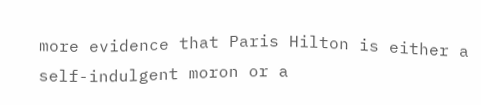more evidence that Paris Hilton is either a self-indulgent moron or a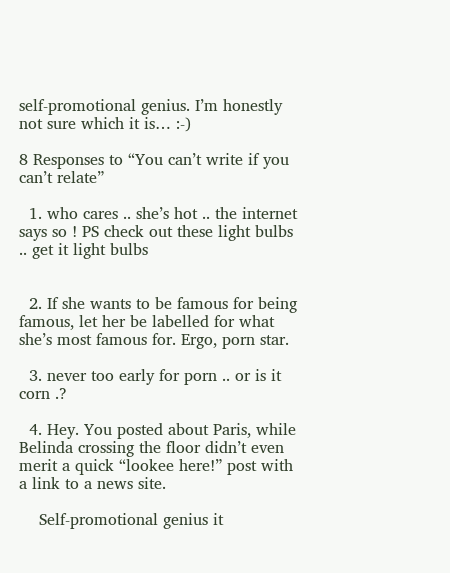self-promotional genius. I’m honestly not sure which it is… :-)

8 Responses to “You can’t write if you can’t relate”

  1. who cares .. she’s hot .. the internet says so ! PS check out these light bulbs .. get it light bulbs


  2. If she wants to be famous for being famous, let her be labelled for what she’s most famous for. Ergo, porn star.

  3. never too early for porn .. or is it corn .?

  4. Hey. You posted about Paris, while Belinda crossing the floor didn’t even merit a quick “lookee here!” post with a link to a news site.

    Self-promotional genius it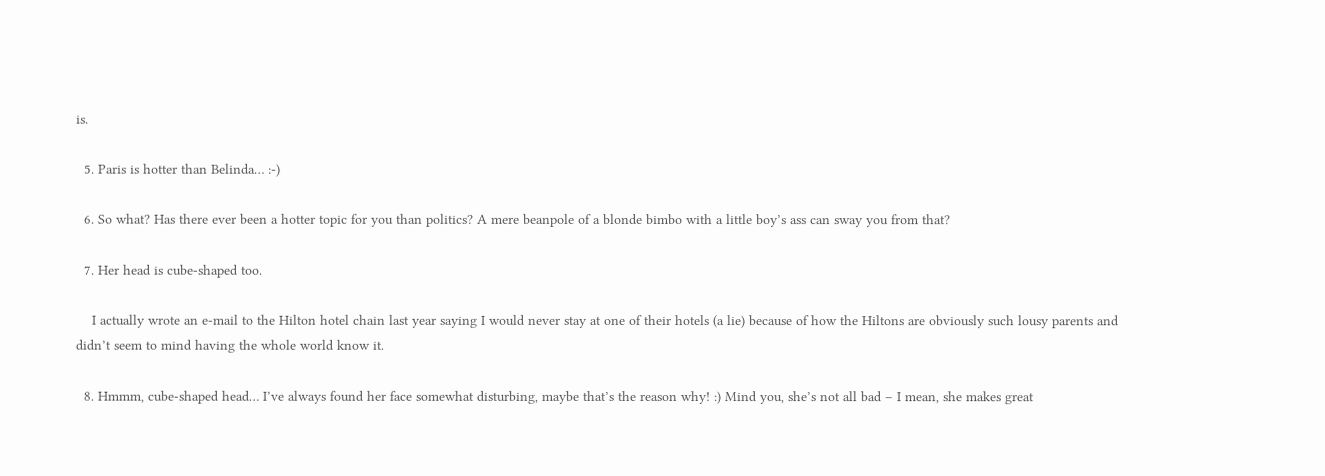is.

  5. Paris is hotter than Belinda… :-)

  6. So what? Has there ever been a hotter topic for you than politics? A mere beanpole of a blonde bimbo with a little boy’s ass can sway you from that?

  7. Her head is cube-shaped too.

    I actually wrote an e-mail to the Hilton hotel chain last year saying I would never stay at one of their hotels (a lie) because of how the Hiltons are obviously such lousy parents and didn’t seem to mind having the whole world know it.

  8. Hmmm, cube-shaped head… I’ve always found her face somewhat disturbing, maybe that’s the reason why! :) Mind you, she’s not all bad – I mean, she makes great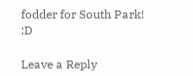fodder for South Park! :D

Leave a Reply